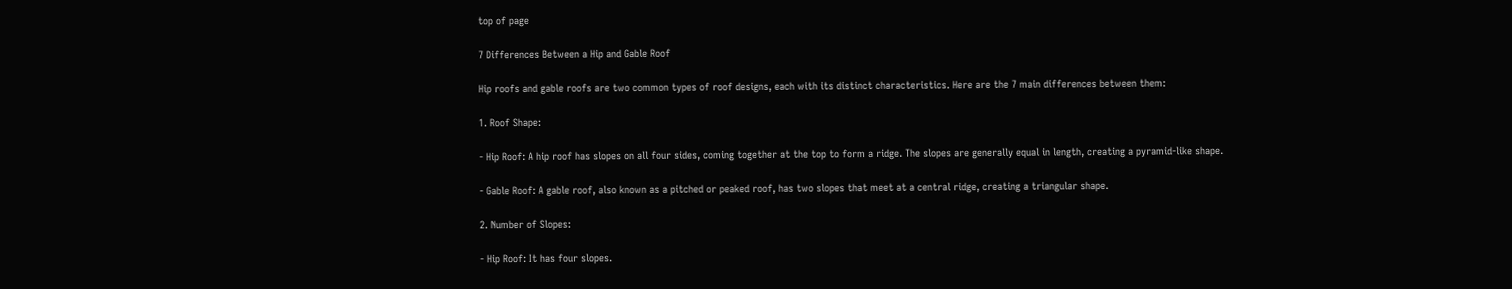top of page

7 Differences Between a Hip and Gable Roof

Hip roofs and gable roofs are two common types of roof designs, each with its distinct characteristics. Here are the 7 main differences between them:

1. Roof Shape:

- Hip Roof: A hip roof has slopes on all four sides, coming together at the top to form a ridge. The slopes are generally equal in length, creating a pyramid-like shape.

- Gable Roof: A gable roof, also known as a pitched or peaked roof, has two slopes that meet at a central ridge, creating a triangular shape.

2. Number of Slopes:

- Hip Roof: It has four slopes.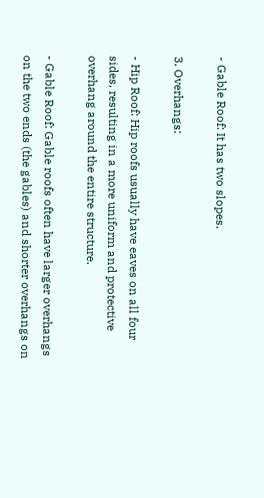- Gable Roof: It has two slopes.

3. Overhangs:

- Hip Roof: Hip roofs usually have eaves on all four sides, resulting in a more uniform and protective overhang around the entire structure.

- Gable Roof: Gable roofs often have larger overhangs on the two ends (the gables) and shorter overhangs on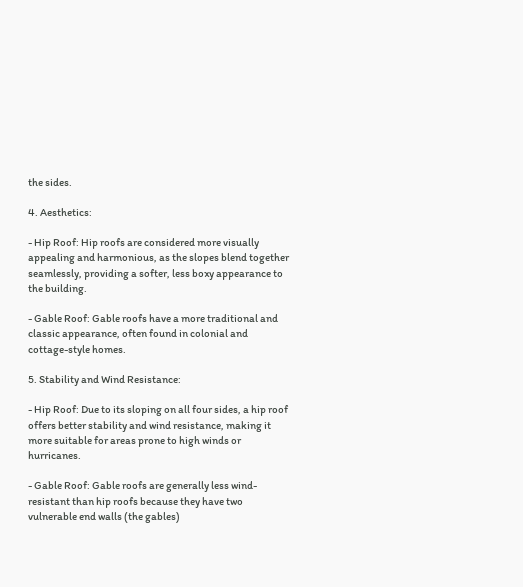the sides.

4. Aesthetics:

- Hip Roof: Hip roofs are considered more visually appealing and harmonious, as the slopes blend together seamlessly, providing a softer, less boxy appearance to the building.

- Gable Roof: Gable roofs have a more traditional and classic appearance, often found in colonial and cottage-style homes.

5. Stability and Wind Resistance:

- Hip Roof: Due to its sloping on all four sides, a hip roof offers better stability and wind resistance, making it more suitable for areas prone to high winds or hurricanes.

- Gable Roof: Gable roofs are generally less wind-resistant than hip roofs because they have two vulnerable end walls (the gables)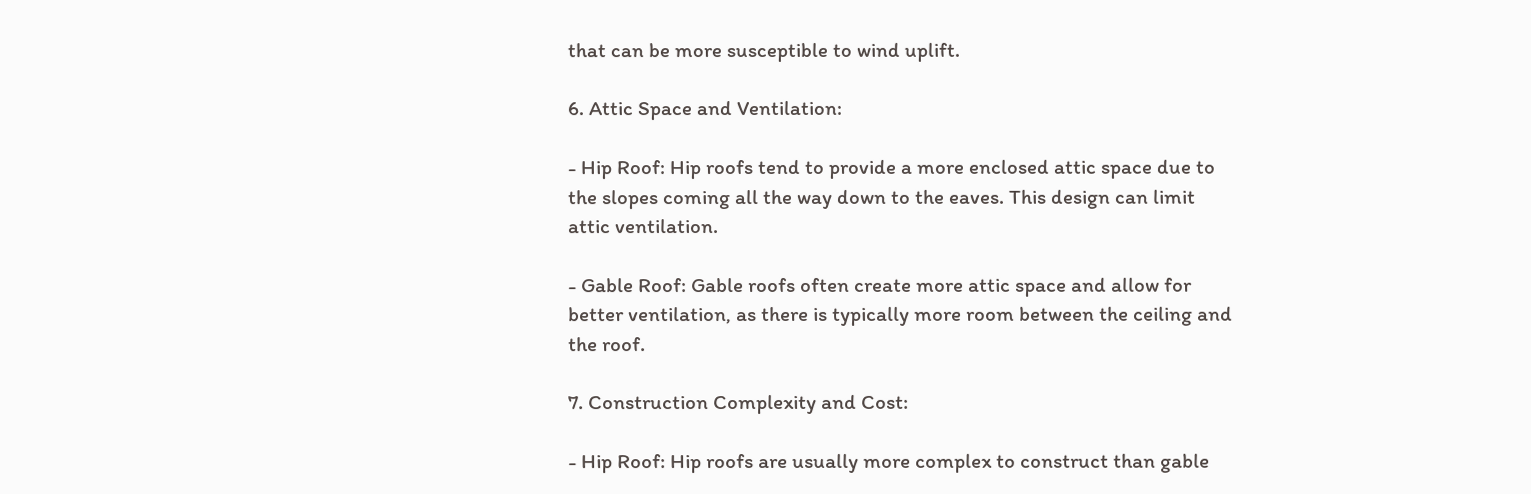that can be more susceptible to wind uplift.

6. Attic Space and Ventilation:

- Hip Roof: Hip roofs tend to provide a more enclosed attic space due to the slopes coming all the way down to the eaves. This design can limit attic ventilation.

- Gable Roof: Gable roofs often create more attic space and allow for better ventilation, as there is typically more room between the ceiling and the roof.

7. Construction Complexity and Cost:

- Hip Roof: Hip roofs are usually more complex to construct than gable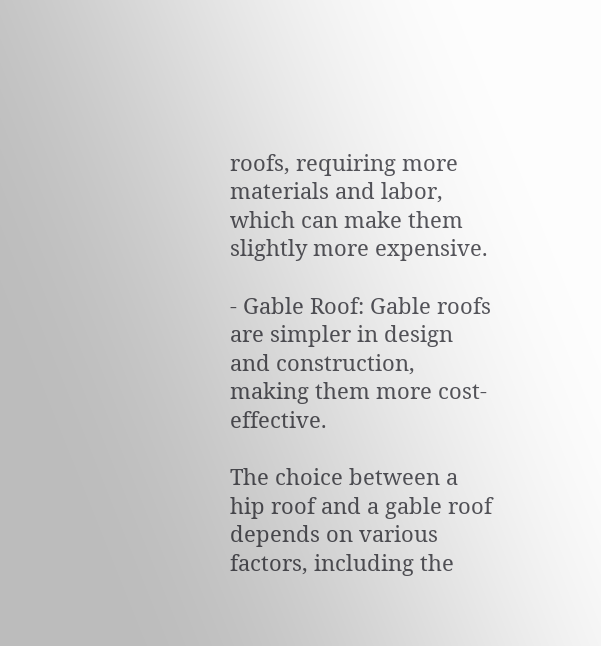roofs, requiring more materials and labor, which can make them slightly more expensive.

- Gable Roof: Gable roofs are simpler in design and construction, making them more cost-effective.

The choice between a hip roof and a gable roof depends on various factors, including the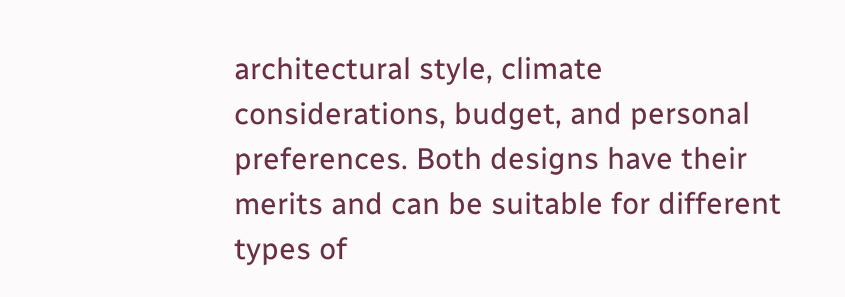architectural style, climate considerations, budget, and personal preferences. Both designs have their merits and can be suitable for different types of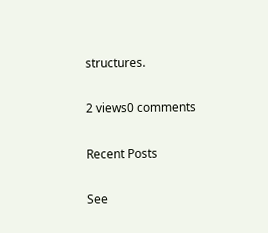structures.

2 views0 comments

Recent Posts

See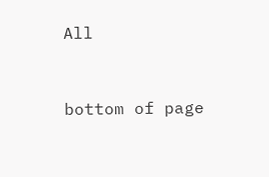All


bottom of page